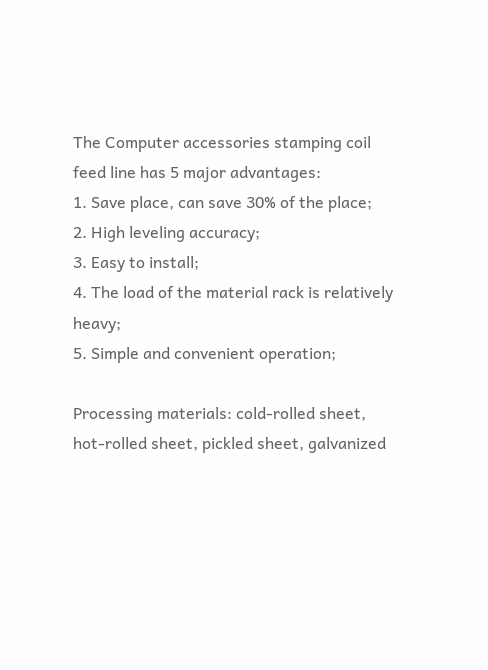The Computer accessories stamping coil feed line has 5 major advantages:
1. Save place, can save 30% of the place;
2. High leveling accuracy;
3. Easy to install;
4. The load of the material rack is relatively heavy;
5. Simple and convenient operation;

Processing materials: cold-rolled sheet, hot-rolled sheet, pickled sheet, galvanized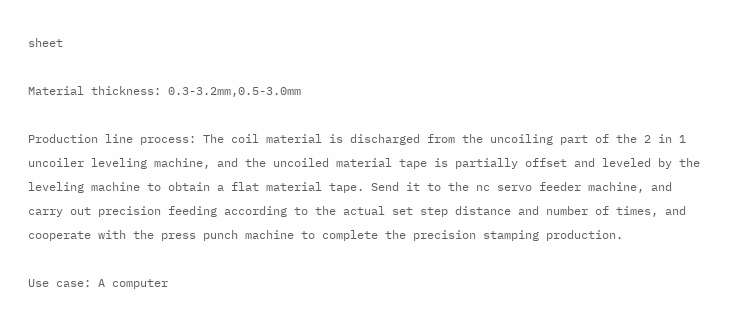sheet

Material thickness: 0.3-3.2mm,0.5-3.0mm

Production line process: The coil material is discharged from the uncoiling part of the 2 in 1 uncoiler leveling machine, and the uncoiled material tape is partially offset and leveled by the leveling machine to obtain a flat material tape. Send it to the nc servo feeder machine, and carry out precision feeding according to the actual set step distance and number of times, and cooperate with the press punch machine to complete the precision stamping production.

Use case: A computer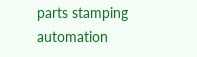parts stamping automation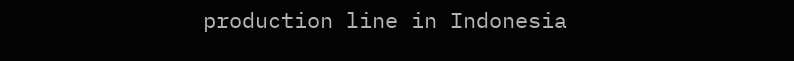production line in Indonesia